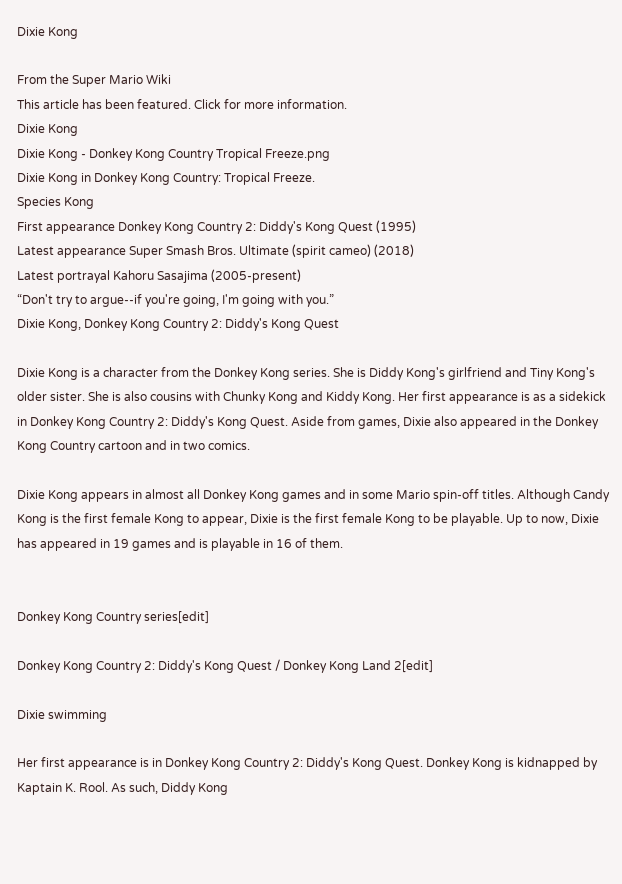Dixie Kong

From the Super Mario Wiki
This article has been featured. Click for more information.
Dixie Kong
Dixie Kong - Donkey Kong Country Tropical Freeze.png
Dixie Kong in Donkey Kong Country: Tropical Freeze.
Species Kong
First appearance Donkey Kong Country 2: Diddy's Kong Quest (1995)
Latest appearance Super Smash Bros. Ultimate (spirit cameo) (2018)
Latest portrayal Kahoru Sasajima (2005-present)
“Don't try to argue--if you're going, I'm going with you.”
Dixie Kong, Donkey Kong Country 2: Diddy's Kong Quest

Dixie Kong is a character from the Donkey Kong series. She is Diddy Kong's girlfriend and Tiny Kong's older sister. She is also cousins with Chunky Kong and Kiddy Kong. Her first appearance is as a sidekick in Donkey Kong Country 2: Diddy's Kong Quest. Aside from games, Dixie also appeared in the Donkey Kong Country cartoon and in two comics.

Dixie Kong appears in almost all Donkey Kong games and in some Mario spin-off titles. Although Candy Kong is the first female Kong to appear, Dixie is the first female Kong to be playable. Up to now, Dixie has appeared in 19 games and is playable in 16 of them.


Donkey Kong Country series[edit]

Donkey Kong Country 2: Diddy's Kong Quest / Donkey Kong Land 2[edit]

Dixie swimming

Her first appearance is in Donkey Kong Country 2: Diddy's Kong Quest. Donkey Kong is kidnapped by Kaptain K. Rool. As such, Diddy Kong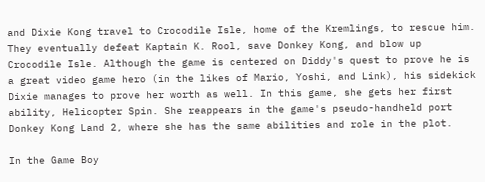and Dixie Kong travel to Crocodile Isle, home of the Kremlings, to rescue him. They eventually defeat Kaptain K. Rool, save Donkey Kong, and blow up Crocodile Isle. Although the game is centered on Diddy's quest to prove he is a great video game hero (in the likes of Mario, Yoshi, and Link), his sidekick Dixie manages to prove her worth as well. In this game, she gets her first ability, Helicopter Spin. She reappears in the game's pseudo-handheld port Donkey Kong Land 2, where she has the same abilities and role in the plot.

In the Game Boy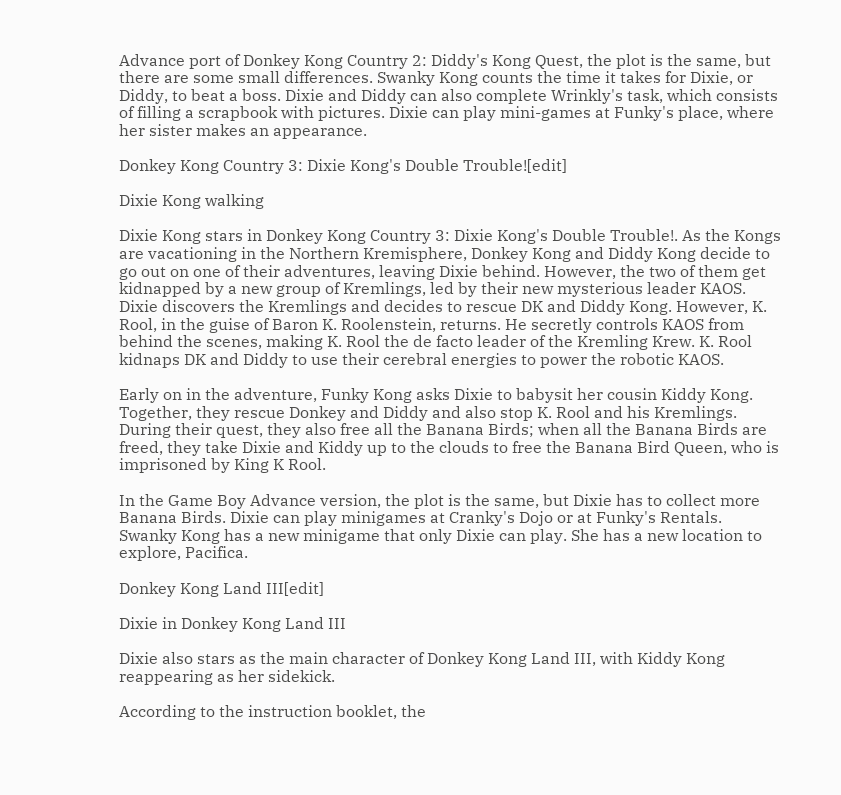Advance port of Donkey Kong Country 2: Diddy's Kong Quest, the plot is the same, but there are some small differences. Swanky Kong counts the time it takes for Dixie, or Diddy, to beat a boss. Dixie and Diddy can also complete Wrinkly's task, which consists of filling a scrapbook with pictures. Dixie can play mini-games at Funky's place, where her sister makes an appearance.

Donkey Kong Country 3: Dixie Kong's Double Trouble![edit]

Dixie Kong walking

Dixie Kong stars in Donkey Kong Country 3: Dixie Kong's Double Trouble!. As the Kongs are vacationing in the Northern Kremisphere, Donkey Kong and Diddy Kong decide to go out on one of their adventures, leaving Dixie behind. However, the two of them get kidnapped by a new group of Kremlings, led by their new mysterious leader KAOS. Dixie discovers the Kremlings and decides to rescue DK and Diddy Kong. However, K. Rool, in the guise of Baron K. Roolenstein, returns. He secretly controls KAOS from behind the scenes, making K. Rool the de facto leader of the Kremling Krew. K. Rool kidnaps DK and Diddy to use their cerebral energies to power the robotic KAOS.

Early on in the adventure, Funky Kong asks Dixie to babysit her cousin Kiddy Kong. Together, they rescue Donkey and Diddy and also stop K. Rool and his Kremlings. During their quest, they also free all the Banana Birds; when all the Banana Birds are freed, they take Dixie and Kiddy up to the clouds to free the Banana Bird Queen, who is imprisoned by King K Rool.

In the Game Boy Advance version, the plot is the same, but Dixie has to collect more Banana Birds. Dixie can play minigames at Cranky's Dojo or at Funky's Rentals. Swanky Kong has a new minigame that only Dixie can play. She has a new location to explore, Pacifica.

Donkey Kong Land III[edit]

Dixie in Donkey Kong Land III

Dixie also stars as the main character of Donkey Kong Land III, with Kiddy Kong reappearing as her sidekick.

According to the instruction booklet, the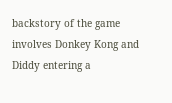backstory of the game involves Donkey Kong and Diddy entering a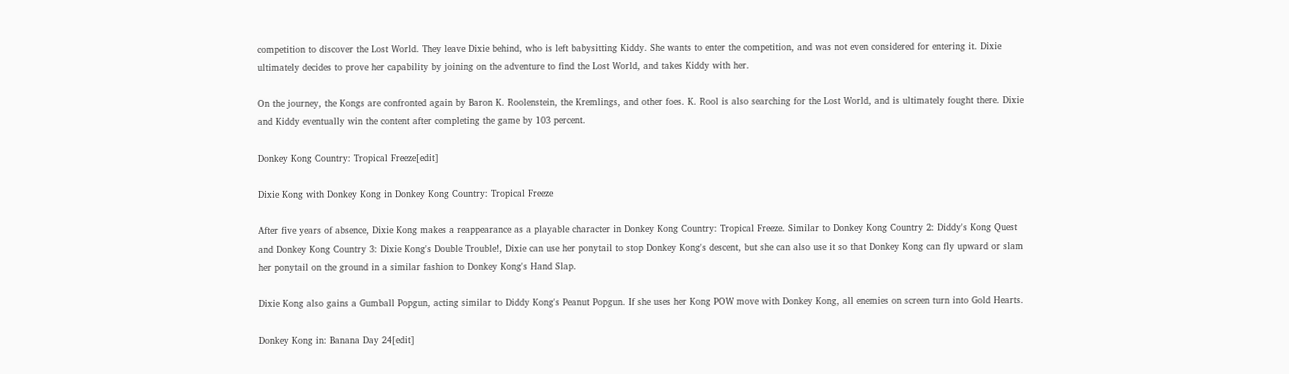competition to discover the Lost World. They leave Dixie behind, who is left babysitting Kiddy. She wants to enter the competition, and was not even considered for entering it. Dixie ultimately decides to prove her capability by joining on the adventure to find the Lost World, and takes Kiddy with her.

On the journey, the Kongs are confronted again by Baron K. Roolenstein, the Kremlings, and other foes. K. Rool is also searching for the Lost World, and is ultimately fought there. Dixie and Kiddy eventually win the content after completing the game by 103 percent.

Donkey Kong Country: Tropical Freeze[edit]

Dixie Kong with Donkey Kong in Donkey Kong Country: Tropical Freeze

After five years of absence, Dixie Kong makes a reappearance as a playable character in Donkey Kong Country: Tropical Freeze. Similar to Donkey Kong Country 2: Diddy's Kong Quest and Donkey Kong Country 3: Dixie Kong's Double Trouble!, Dixie can use her ponytail to stop Donkey Kong's descent, but she can also use it so that Donkey Kong can fly upward or slam her ponytail on the ground in a similar fashion to Donkey Kong's Hand Slap.

Dixie Kong also gains a Gumball Popgun, acting similar to Diddy Kong's Peanut Popgun. If she uses her Kong POW move with Donkey Kong, all enemies on screen turn into Gold Hearts.

Donkey Kong in: Banana Day 24[edit]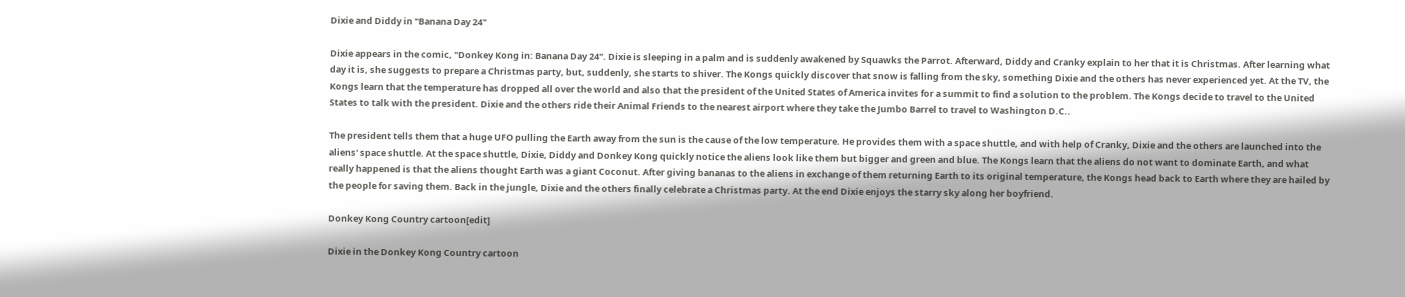Dixie and Diddy in "Banana Day 24"

Dixie appears in the comic, "Donkey Kong in: Banana Day 24". Dixie is sleeping in a palm and is suddenly awakened by Squawks the Parrot. Afterward, Diddy and Cranky explain to her that it is Christmas. After learning what day it is, she suggests to prepare a Christmas party, but, suddenly, she starts to shiver. The Kongs quickly discover that snow is falling from the sky, something Dixie and the others has never experienced yet. At the TV, the Kongs learn that the temperature has dropped all over the world and also that the president of the United States of America invites for a summit to find a solution to the problem. The Kongs decide to travel to the United States to talk with the president. Dixie and the others ride their Animal Friends to the nearest airport where they take the Jumbo Barrel to travel to Washington D.C..

The president tells them that a huge UFO pulling the Earth away from the sun is the cause of the low temperature. He provides them with a space shuttle, and with help of Cranky, Dixie and the others are launched into the aliens' space shuttle. At the space shuttle, Dixie, Diddy and Donkey Kong quickly notice the aliens look like them but bigger and green and blue. The Kongs learn that the aliens do not want to dominate Earth, and what really happened is that the aliens thought Earth was a giant Coconut. After giving bananas to the aliens in exchange of them returning Earth to its original temperature, the Kongs head back to Earth where they are hailed by the people for saving them. Back in the jungle, Dixie and the others finally celebrate a Christmas party. At the end Dixie enjoys the starry sky along her boyfriend.

Donkey Kong Country cartoon[edit]

Dixie in the Donkey Kong Country cartoon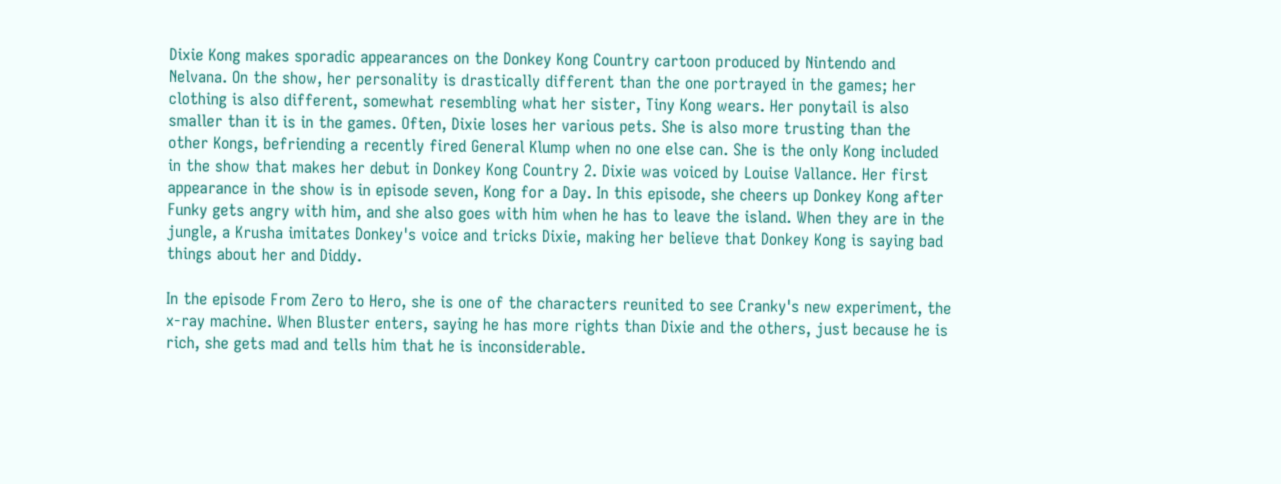Dixie Kong makes sporadic appearances on the Donkey Kong Country cartoon produced by Nintendo and Nelvana. On the show, her personality is drastically different than the one portrayed in the games; her clothing is also different, somewhat resembling what her sister, Tiny Kong wears. Her ponytail is also smaller than it is in the games. Often, Dixie loses her various pets. She is also more trusting than the other Kongs, befriending a recently fired General Klump when no one else can. She is the only Kong included in the show that makes her debut in Donkey Kong Country 2. Dixie was voiced by Louise Vallance. Her first appearance in the show is in episode seven, Kong for a Day. In this episode, she cheers up Donkey Kong after Funky gets angry with him, and she also goes with him when he has to leave the island. When they are in the jungle, a Krusha imitates Donkey's voice and tricks Dixie, making her believe that Donkey Kong is saying bad things about her and Diddy.

In the episode From Zero to Hero, she is one of the characters reunited to see Cranky's new experiment, the x-ray machine. When Bluster enters, saying he has more rights than Dixie and the others, just because he is rich, she gets mad and tells him that he is inconsiderable.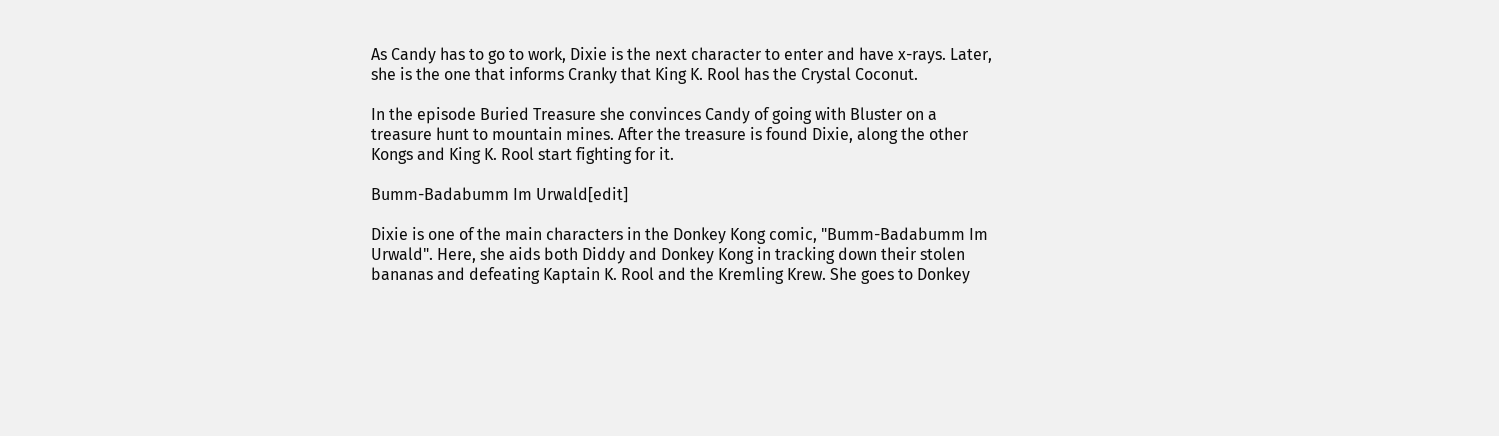As Candy has to go to work, Dixie is the next character to enter and have x-rays. Later, she is the one that informs Cranky that King K. Rool has the Crystal Coconut.

In the episode Buried Treasure she convinces Candy of going with Bluster on a treasure hunt to mountain mines. After the treasure is found Dixie, along the other Kongs and King K. Rool start fighting for it.

Bumm-Badabumm Im Urwald[edit]

Dixie is one of the main characters in the Donkey Kong comic, "Bumm-Badabumm Im Urwald". Here, she aids both Diddy and Donkey Kong in tracking down their stolen bananas and defeating Kaptain K. Rool and the Kremling Krew. She goes to Donkey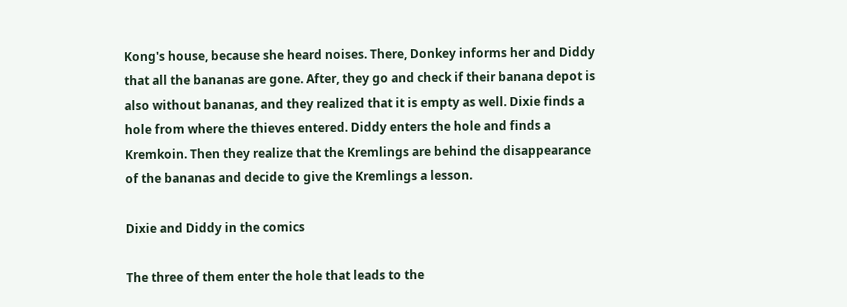Kong's house, because she heard noises. There, Donkey informs her and Diddy that all the bananas are gone. After, they go and check if their banana depot is also without bananas, and they realized that it is empty as well. Dixie finds a hole from where the thieves entered. Diddy enters the hole and finds a Kremkoin. Then they realize that the Kremlings are behind the disappearance of the bananas and decide to give the Kremlings a lesson.

Dixie and Diddy in the comics

The three of them enter the hole that leads to the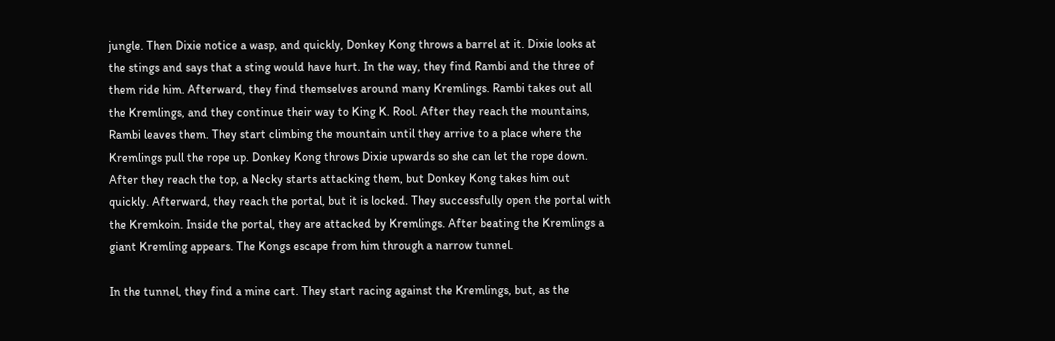jungle. Then Dixie notice a wasp, and quickly, Donkey Kong throws a barrel at it. Dixie looks at the stings and says that a sting would have hurt. In the way, they find Rambi and the three of them ride him. Afterward, they find themselves around many Kremlings. Rambi takes out all the Kremlings, and they continue their way to King K. Rool. After they reach the mountains, Rambi leaves them. They start climbing the mountain until they arrive to a place where the Kremlings pull the rope up. Donkey Kong throws Dixie upwards so she can let the rope down. After they reach the top, a Necky starts attacking them, but Donkey Kong takes him out quickly. Afterward, they reach the portal, but it is locked. They successfully open the portal with the Kremkoin. Inside the portal, they are attacked by Kremlings. After beating the Kremlings a giant Kremling appears. The Kongs escape from him through a narrow tunnel.

In the tunnel, they find a mine cart. They start racing against the Kremlings, but, as the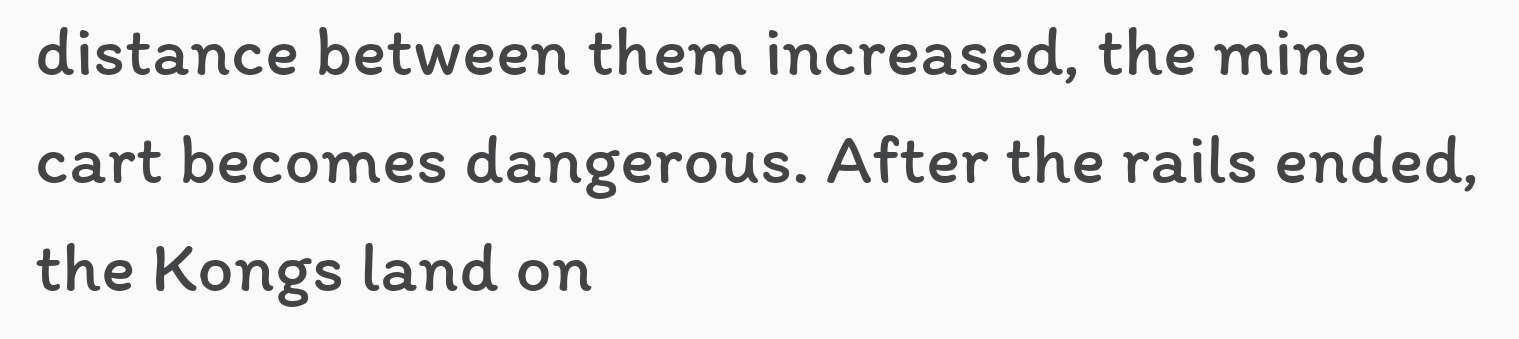distance between them increased, the mine cart becomes dangerous. After the rails ended, the Kongs land on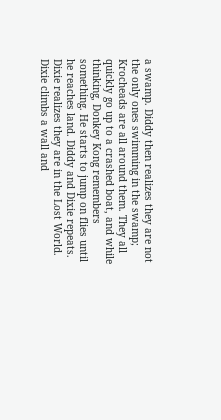a swamp. Diddy then realizes they are not the only ones swimming in the swamp; Krocheads are all around them. They all quickly go up to a crashed boat, and while thinking, Donkey Kong remembers something. He starts to jump on flies until he reaches land. Diddy and Dixie repeats. Dixie realizes they are in the Lost World. Dixie climbs a wall and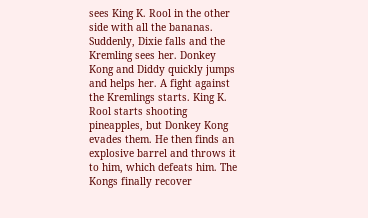sees King K. Rool in the other side with all the bananas. Suddenly, Dixie falls and the Kremling sees her. Donkey Kong and Diddy quickly jumps and helps her. A fight against the Kremlings starts. King K. Rool starts shooting pineapples, but Donkey Kong evades them. He then finds an explosive barrel and throws it to him, which defeats him. The Kongs finally recover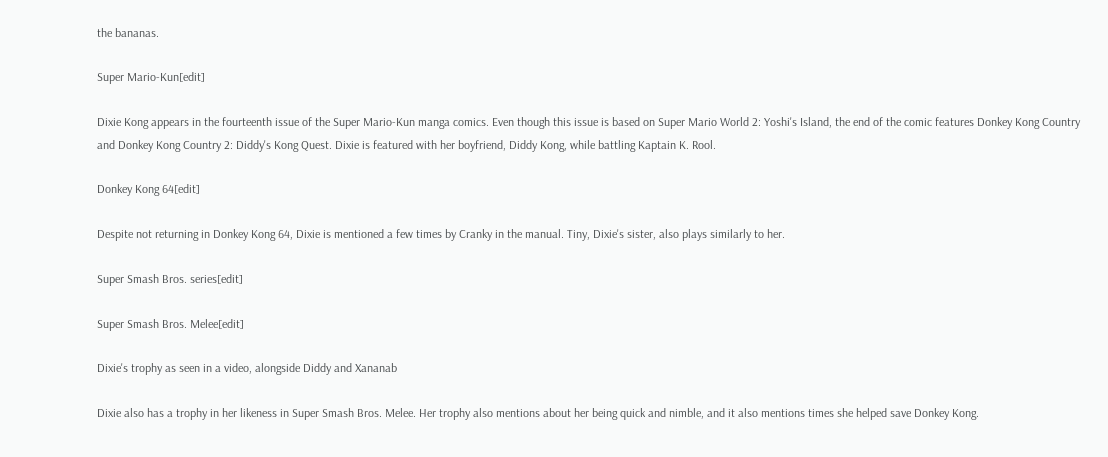the bananas.

Super Mario-Kun[edit]

Dixie Kong appears in the fourteenth issue of the Super Mario-Kun manga comics. Even though this issue is based on Super Mario World 2: Yoshi's Island, the end of the comic features Donkey Kong Country and Donkey Kong Country 2: Diddy's Kong Quest. Dixie is featured with her boyfriend, Diddy Kong, while battling Kaptain K. Rool.

Donkey Kong 64[edit]

Despite not returning in Donkey Kong 64, Dixie is mentioned a few times by Cranky in the manual. Tiny, Dixie's sister, also plays similarly to her.

Super Smash Bros. series[edit]

Super Smash Bros. Melee[edit]

Dixie's trophy as seen in a video, alongside Diddy and Xananab

Dixie also has a trophy in her likeness in Super Smash Bros. Melee. Her trophy also mentions about her being quick and nimble, and it also mentions times she helped save Donkey Kong.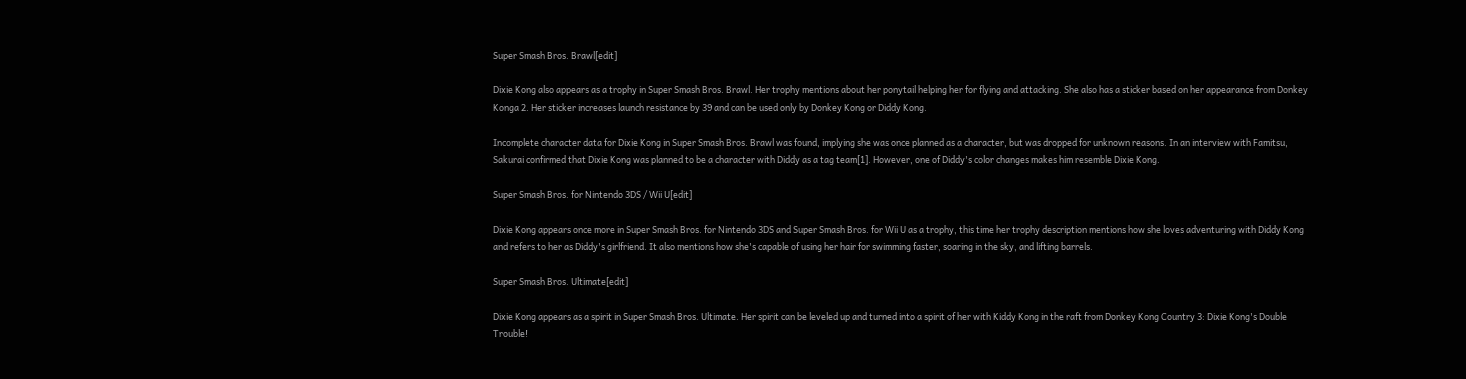Super Smash Bros. Brawl[edit]

Dixie Kong also appears as a trophy in Super Smash Bros. Brawl. Her trophy mentions about her ponytail helping her for flying and attacking. She also has a sticker based on her appearance from Donkey Konga 2. Her sticker increases launch resistance by 39 and can be used only by Donkey Kong or Diddy Kong.

Incomplete character data for Dixie Kong in Super Smash Bros. Brawl was found, implying she was once planned as a character, but was dropped for unknown reasons. In an interview with Famitsu, Sakurai confirmed that Dixie Kong was planned to be a character with Diddy as a tag team[1]. However, one of Diddy's color changes makes him resemble Dixie Kong.

Super Smash Bros. for Nintendo 3DS / Wii U[edit]

Dixie Kong appears once more in Super Smash Bros. for Nintendo 3DS and Super Smash Bros. for Wii U as a trophy, this time her trophy description mentions how she loves adventuring with Diddy Kong and refers to her as Diddy's girlfriend. It also mentions how she's capable of using her hair for swimming faster, soaring in the sky, and lifting barrels.

Super Smash Bros. Ultimate[edit]

Dixie Kong appears as a spirit in Super Smash Bros. Ultimate. Her spirit can be leveled up and turned into a spirit of her with Kiddy Kong in the raft from Donkey Kong Country 3: Dixie Kong's Double Trouble!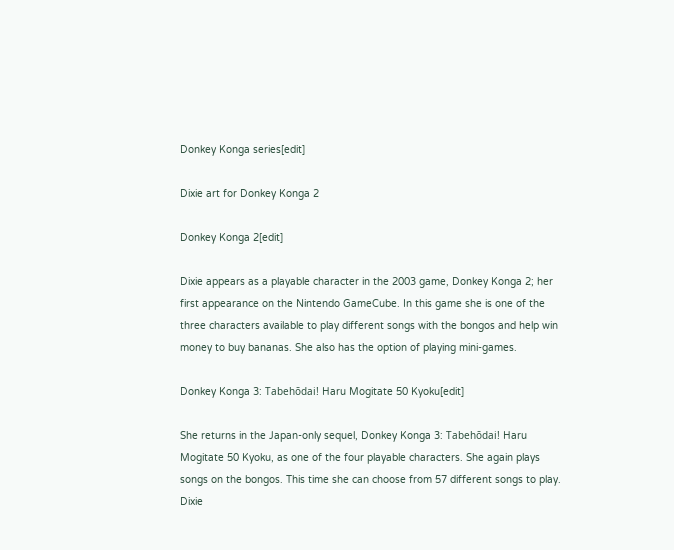Donkey Konga series[edit]

Dixie art for Donkey Konga 2

Donkey Konga 2[edit]

Dixie appears as a playable character in the 2003 game, Donkey Konga 2; her first appearance on the Nintendo GameCube. In this game she is one of the three characters available to play different songs with the bongos and help win money to buy bananas. She also has the option of playing mini-games.

Donkey Konga 3: Tabehōdai! Haru Mogitate 50 Kyoku[edit]

She returns in the Japan-only sequel, Donkey Konga 3: Tabehōdai! Haru Mogitate 50 Kyoku, as one of the four playable characters. She again plays songs on the bongos. This time she can choose from 57 different songs to play. Dixie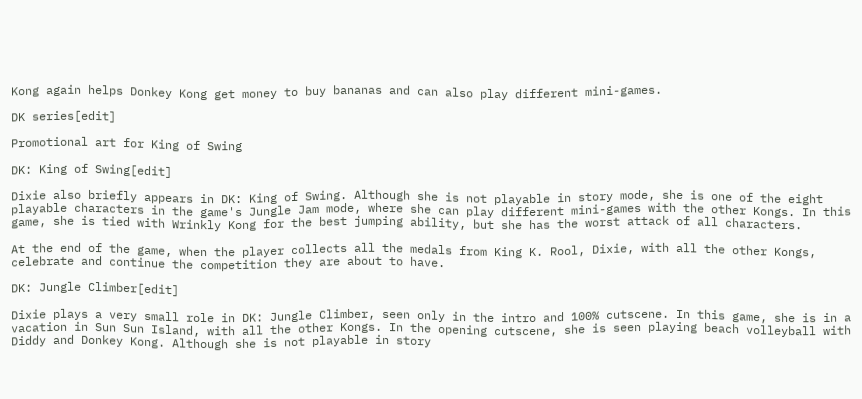Kong again helps Donkey Kong get money to buy bananas and can also play different mini-games.

DK series[edit]

Promotional art for King of Swing

DK: King of Swing[edit]

Dixie also briefly appears in DK: King of Swing. Although she is not playable in story mode, she is one of the eight playable characters in the game's Jungle Jam mode, where she can play different mini-games with the other Kongs. In this game, she is tied with Wrinkly Kong for the best jumping ability, but she has the worst attack of all characters.

At the end of the game, when the player collects all the medals from King K. Rool, Dixie, with all the other Kongs, celebrate and continue the competition they are about to have.

DK: Jungle Climber[edit]

Dixie plays a very small role in DK: Jungle Climber, seen only in the intro and 100% cutscene. In this game, she is in a vacation in Sun Sun Island, with all the other Kongs. In the opening cutscene, she is seen playing beach volleyball with Diddy and Donkey Kong. Although she is not playable in story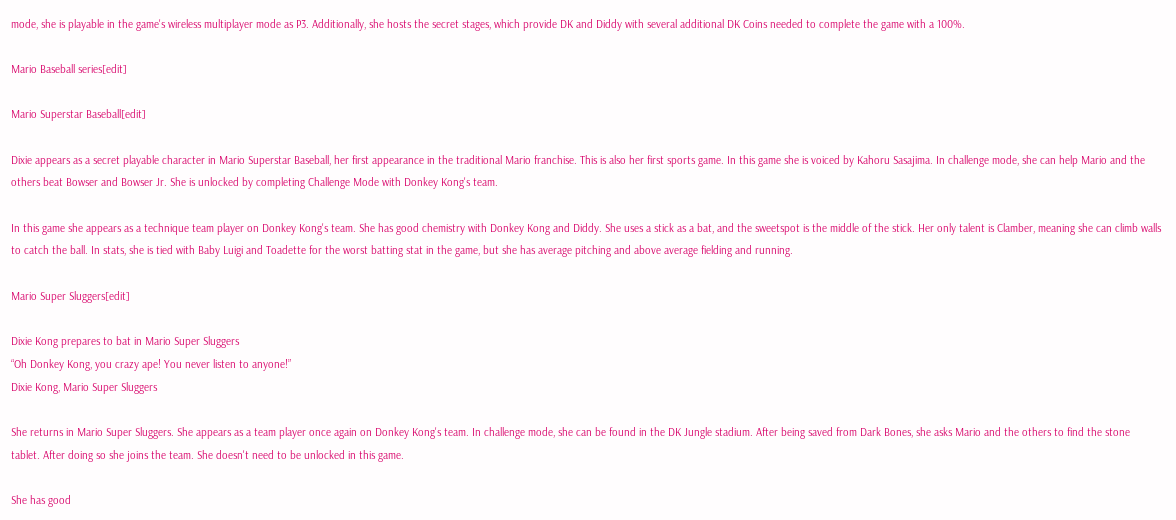mode, she is playable in the game's wireless multiplayer mode as P3. Additionally, she hosts the secret stages, which provide DK and Diddy with several additional DK Coins needed to complete the game with a 100%.

Mario Baseball series[edit]

Mario Superstar Baseball[edit]

Dixie appears as a secret playable character in Mario Superstar Baseball, her first appearance in the traditional Mario franchise. This is also her first sports game. In this game she is voiced by Kahoru Sasajima. In challenge mode, she can help Mario and the others beat Bowser and Bowser Jr. She is unlocked by completing Challenge Mode with Donkey Kong's team.

In this game she appears as a technique team player on Donkey Kong's team. She has good chemistry with Donkey Kong and Diddy. She uses a stick as a bat, and the sweetspot is the middle of the stick. Her only talent is Clamber, meaning she can climb walls to catch the ball. In stats, she is tied with Baby Luigi and Toadette for the worst batting stat in the game, but she has average pitching and above average fielding and running.

Mario Super Sluggers[edit]

Dixie Kong prepares to bat in Mario Super Sluggers
“Oh Donkey Kong, you crazy ape! You never listen to anyone!”
Dixie Kong, Mario Super Sluggers

She returns in Mario Super Sluggers. She appears as a team player once again on Donkey Kong's team. In challenge mode, she can be found in the DK Jungle stadium. After being saved from Dark Bones, she asks Mario and the others to find the stone tablet. After doing so she joins the team. She doesn't need to be unlocked in this game.

She has good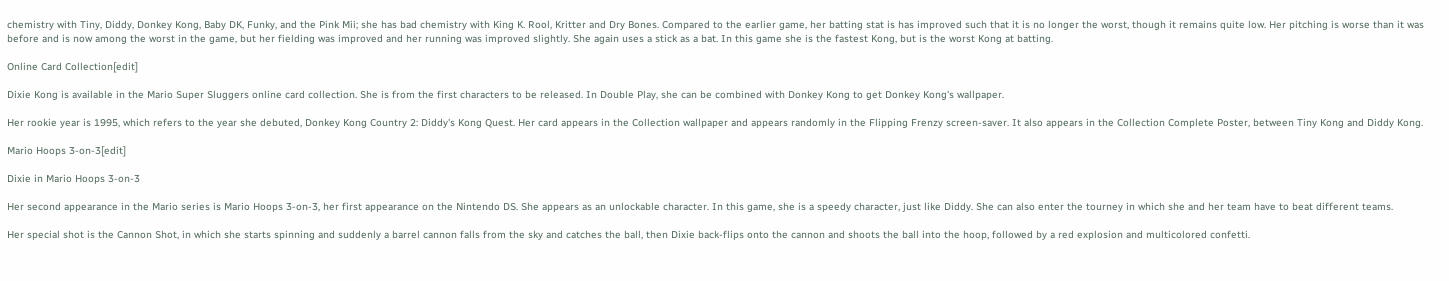chemistry with Tiny, Diddy, Donkey Kong, Baby DK, Funky, and the Pink Mii; she has bad chemistry with King K. Rool, Kritter and Dry Bones. Compared to the earlier game, her batting stat is has improved such that it is no longer the worst, though it remains quite low. Her pitching is worse than it was before and is now among the worst in the game, but her fielding was improved and her running was improved slightly. She again uses a stick as a bat. In this game she is the fastest Kong, but is the worst Kong at batting.

Online Card Collection[edit]

Dixie Kong is available in the Mario Super Sluggers online card collection. She is from the first characters to be released. In Double Play, she can be combined with Donkey Kong to get Donkey Kong's wallpaper.

Her rookie year is 1995, which refers to the year she debuted, Donkey Kong Country 2: Diddy's Kong Quest. Her card appears in the Collection wallpaper and appears randomly in the Flipping Frenzy screen-saver. It also appears in the Collection Complete Poster, between Tiny Kong and Diddy Kong.

Mario Hoops 3-on-3[edit]

Dixie in Mario Hoops 3-on-3

Her second appearance in the Mario series is Mario Hoops 3-on-3, her first appearance on the Nintendo DS. She appears as an unlockable character. In this game, she is a speedy character, just like Diddy. She can also enter the tourney in which she and her team have to beat different teams.

Her special shot is the Cannon Shot, in which she starts spinning and suddenly a barrel cannon falls from the sky and catches the ball, then Dixie back-flips onto the cannon and shoots the ball into the hoop, followed by a red explosion and multicolored confetti.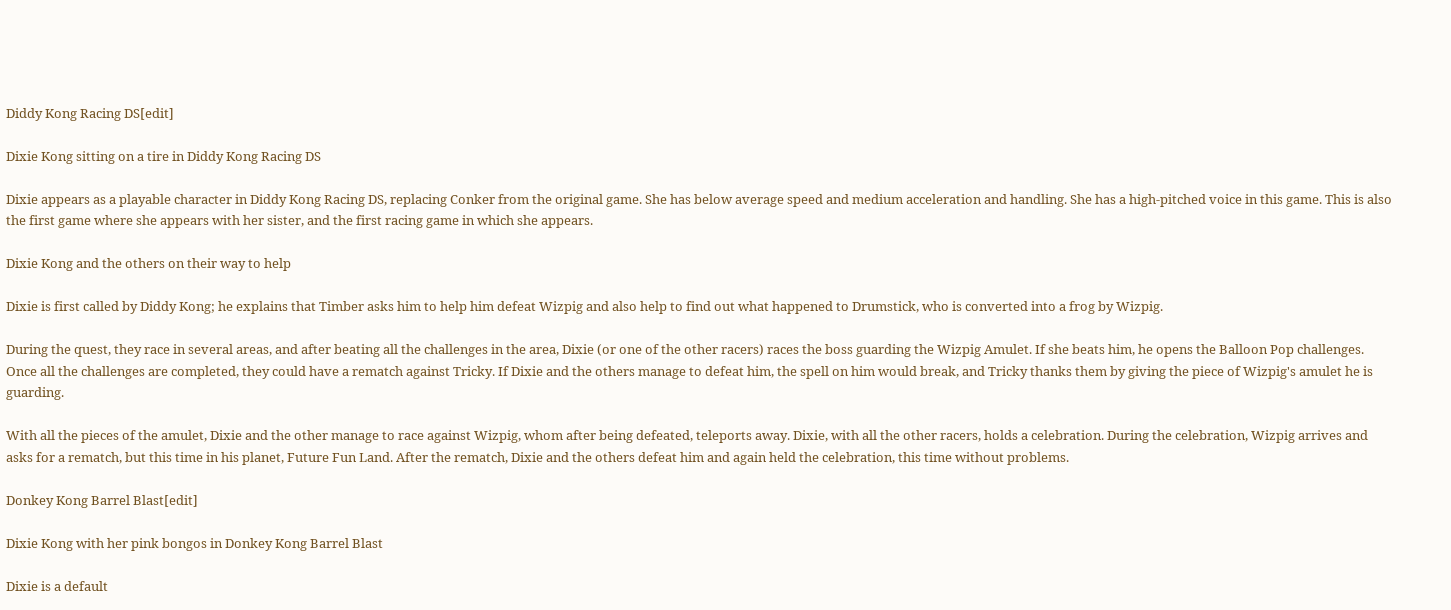Diddy Kong Racing DS[edit]

Dixie Kong sitting on a tire in Diddy Kong Racing DS

Dixie appears as a playable character in Diddy Kong Racing DS, replacing Conker from the original game. She has below average speed and medium acceleration and handling. She has a high-pitched voice in this game. This is also the first game where she appears with her sister, and the first racing game in which she appears.

Dixie Kong and the others on their way to help

Dixie is first called by Diddy Kong; he explains that Timber asks him to help him defeat Wizpig and also help to find out what happened to Drumstick, who is converted into a frog by Wizpig.

During the quest, they race in several areas, and after beating all the challenges in the area, Dixie (or one of the other racers) races the boss guarding the Wizpig Amulet. If she beats him, he opens the Balloon Pop challenges. Once all the challenges are completed, they could have a rematch against Tricky. If Dixie and the others manage to defeat him, the spell on him would break, and Tricky thanks them by giving the piece of Wizpig's amulet he is guarding.

With all the pieces of the amulet, Dixie and the other manage to race against Wizpig, whom after being defeated, teleports away. Dixie, with all the other racers, holds a celebration. During the celebration, Wizpig arrives and asks for a rematch, but this time in his planet, Future Fun Land. After the rematch, Dixie and the others defeat him and again held the celebration, this time without problems.

Donkey Kong Barrel Blast[edit]

Dixie Kong with her pink bongos in Donkey Kong Barrel Blast

Dixie is a default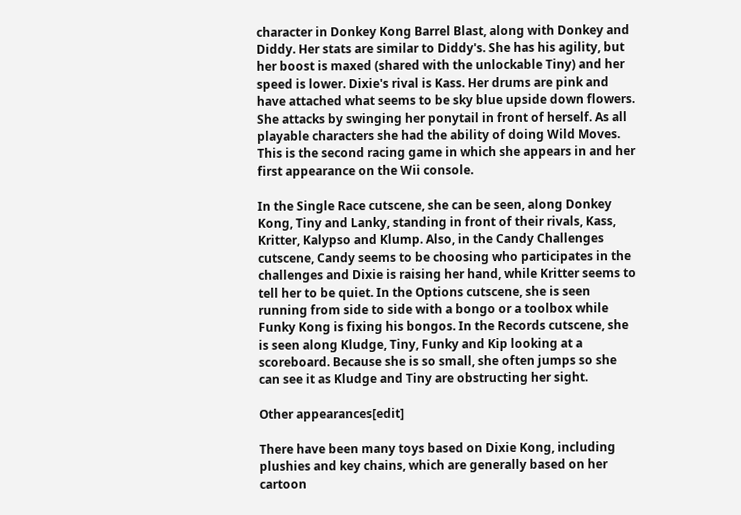character in Donkey Kong Barrel Blast, along with Donkey and Diddy. Her stats are similar to Diddy's. She has his agility, but her boost is maxed (shared with the unlockable Tiny) and her speed is lower. Dixie's rival is Kass. Her drums are pink and have attached what seems to be sky blue upside down flowers. She attacks by swinging her ponytail in front of herself. As all playable characters she had the ability of doing Wild Moves. This is the second racing game in which she appears in and her first appearance on the Wii console.

In the Single Race cutscene, she can be seen, along Donkey Kong, Tiny and Lanky, standing in front of their rivals, Kass, Kritter, Kalypso and Klump. Also, in the Candy Challenges cutscene, Candy seems to be choosing who participates in the challenges and Dixie is raising her hand, while Kritter seems to tell her to be quiet. In the Options cutscene, she is seen running from side to side with a bongo or a toolbox while Funky Kong is fixing his bongos. In the Records cutscene, she is seen along Kludge, Tiny, Funky and Kip looking at a scoreboard. Because she is so small, she often jumps so she can see it as Kludge and Tiny are obstructing her sight.

Other appearances[edit]

There have been many toys based on Dixie Kong, including plushies and key chains, which are generally based on her cartoon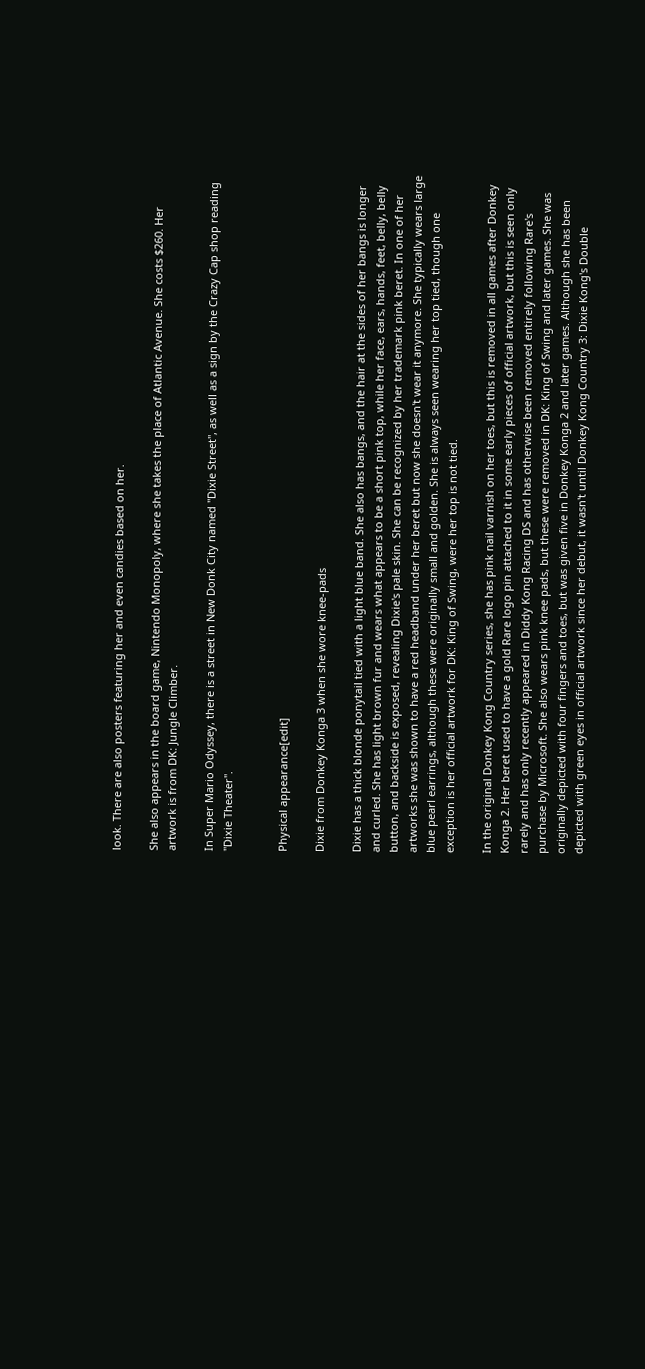look. There are also posters featuring her and even candies based on her.

She also appears in the board game, Nintendo Monopoly, where she takes the place of Atlantic Avenue. She costs $260. Her artwork is from DK: Jungle Climber.

In Super Mario Odyssey, there is a street in New Donk City named "Dixie Street", as well as a sign by the Crazy Cap shop reading "Dixie Theater".


Physical appearance[edit]

Dixie from Donkey Konga 3 when she wore knee-pads

Dixie has a thick blonde ponytail tied with a light blue band. She also has bangs, and the hair at the sides of her bangs is longer and curled. She has light brown fur and wears what appears to be a short pink top, while her face, ears, hands, feet, belly, belly button, and backside is exposed, revealing Dixie's pale skin. She can be recognized by her trademark pink beret. In one of her artworks she was shown to have a red headband under her beret but now she doesn't wear it anymore. She typically wears large blue pearl earrings, although these were originally small and golden. She is always seen wearing her top tied, though one exception is her official artwork for DK: King of Swing, were her top is not tied.

In the original Donkey Kong Country series, she has pink nail varnish on her toes, but this is removed in all games after Donkey Konga 2. Her beret used to have a gold Rare logo pin attached to it in some early pieces of official artwork, but this is seen only rarely and has only recently appeared in Diddy Kong Racing DS and has otherwise been removed entirely following Rare's purchase by Microsoft. She also wears pink knee pads, but these were removed in DK: King of Swing and later games. She was originally depicted with four fingers and toes, but was given five in Donkey Konga 2 and later games. Although she has been depicted with green eyes in official artwork since her debut, it wasn't until Donkey Kong Country 3: Dixie Kong's Double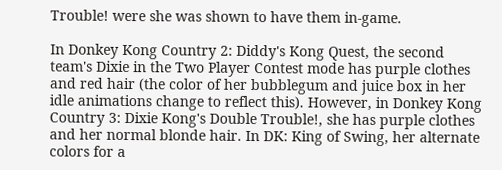Trouble! were she was shown to have them in-game.

In Donkey Kong Country 2: Diddy's Kong Quest, the second team's Dixie in the Two Player Contest mode has purple clothes and red hair (the color of her bubblegum and juice box in her idle animations change to reflect this). However, in Donkey Kong Country 3: Dixie Kong's Double Trouble!, she has purple clothes and her normal blonde hair. In DK: King of Swing, her alternate colors for a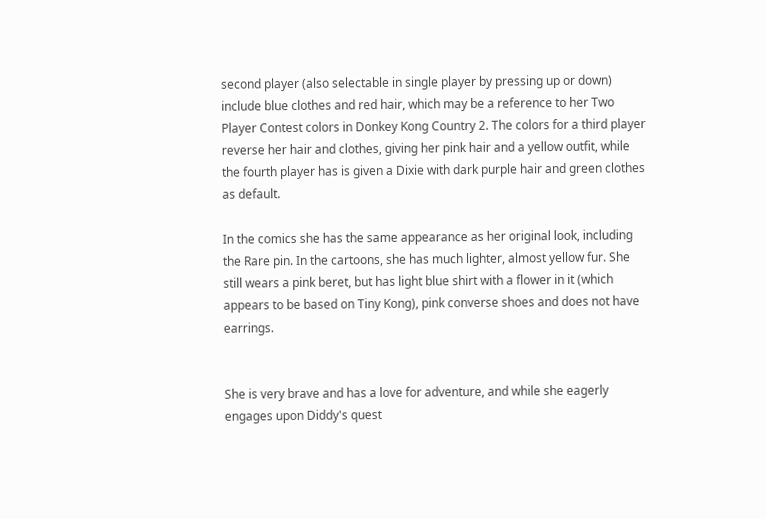second player (also selectable in single player by pressing up or down) include blue clothes and red hair, which may be a reference to her Two Player Contest colors in Donkey Kong Country 2. The colors for a third player reverse her hair and clothes, giving her pink hair and a yellow outfit, while the fourth player has is given a Dixie with dark purple hair and green clothes as default.

In the comics she has the same appearance as her original look, including the Rare pin. In the cartoons, she has much lighter, almost yellow fur. She still wears a pink beret, but has light blue shirt with a flower in it (which appears to be based on Tiny Kong), pink converse shoes and does not have earrings.


She is very brave and has a love for adventure, and while she eagerly engages upon Diddy's quest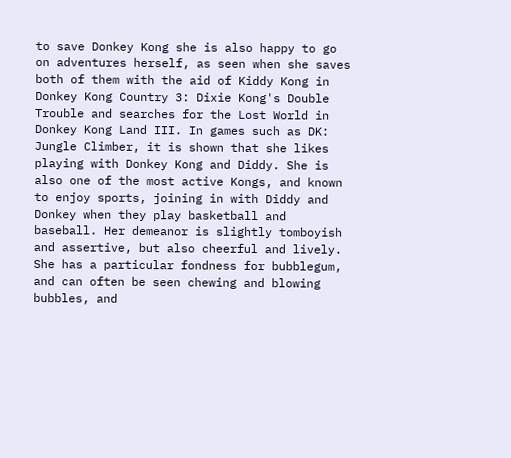to save Donkey Kong she is also happy to go on adventures herself, as seen when she saves both of them with the aid of Kiddy Kong in Donkey Kong Country 3: Dixie Kong's Double Trouble and searches for the Lost World in Donkey Kong Land III. In games such as DK: Jungle Climber, it is shown that she likes playing with Donkey Kong and Diddy. She is also one of the most active Kongs, and known to enjoy sports, joining in with Diddy and Donkey when they play basketball and baseball. Her demeanor is slightly tomboyish and assertive, but also cheerful and lively. She has a particular fondness for bubblegum, and can often be seen chewing and blowing bubbles, and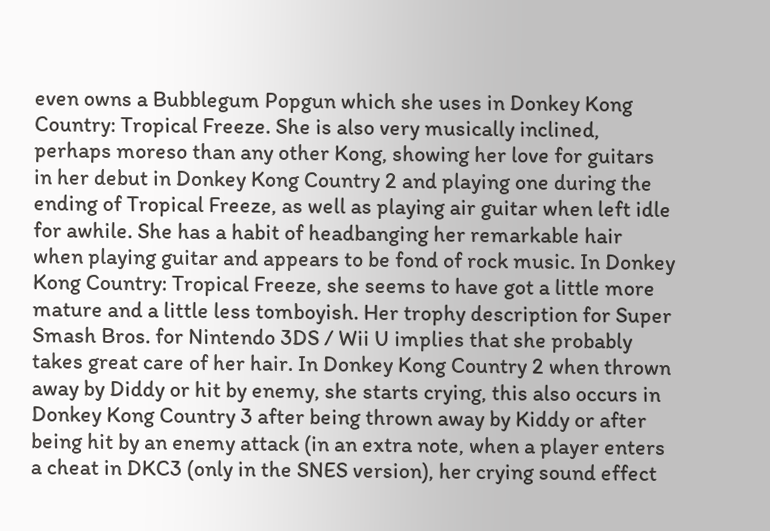even owns a Bubblegum Popgun which she uses in Donkey Kong Country: Tropical Freeze. She is also very musically inclined, perhaps moreso than any other Kong, showing her love for guitars in her debut in Donkey Kong Country 2 and playing one during the ending of Tropical Freeze, as well as playing air guitar when left idle for awhile. She has a habit of headbanging her remarkable hair when playing guitar and appears to be fond of rock music. In Donkey Kong Country: Tropical Freeze, she seems to have got a little more mature and a little less tomboyish. Her trophy description for Super Smash Bros. for Nintendo 3DS / Wii U implies that she probably takes great care of her hair. In Donkey Kong Country 2 when thrown away by Diddy or hit by enemy, she starts crying, this also occurs in Donkey Kong Country 3 after being thrown away by Kiddy or after being hit by an enemy attack (in an extra note, when a player enters a cheat in DKC3 (only in the SNES version), her crying sound effect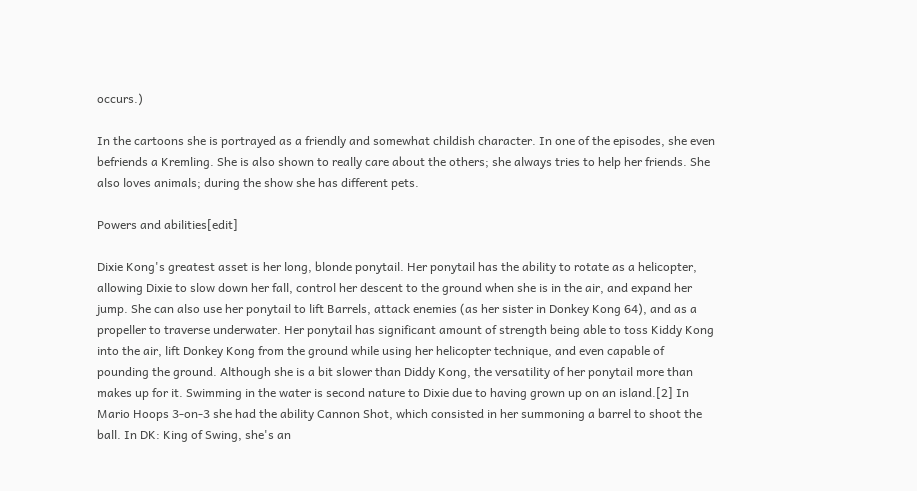occurs.)

In the cartoons she is portrayed as a friendly and somewhat childish character. In one of the episodes, she even befriends a Kremling. She is also shown to really care about the others; she always tries to help her friends. She also loves animals; during the show she has different pets.

Powers and abilities[edit]

Dixie Kong's greatest asset is her long, blonde ponytail. Her ponytail has the ability to rotate as a helicopter, allowing Dixie to slow down her fall, control her descent to the ground when she is in the air, and expand her jump. She can also use her ponytail to lift Barrels, attack enemies (as her sister in Donkey Kong 64), and as a propeller to traverse underwater. Her ponytail has significant amount of strength being able to toss Kiddy Kong into the air, lift Donkey Kong from the ground while using her helicopter technique, and even capable of pounding the ground. Although she is a bit slower than Diddy Kong, the versatility of her ponytail more than makes up for it. Swimming in the water is second nature to Dixie due to having grown up on an island.[2] In Mario Hoops 3-on-3 she had the ability Cannon Shot, which consisted in her summoning a barrel to shoot the ball. In DK: King of Swing, she's an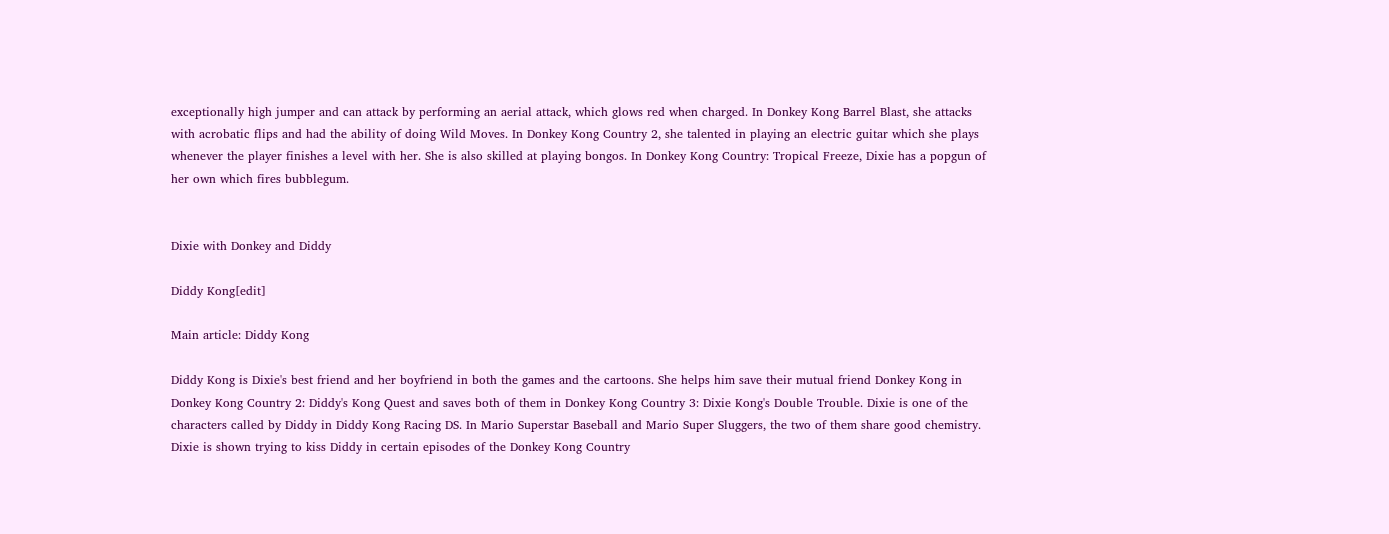exceptionally high jumper and can attack by performing an aerial attack, which glows red when charged. In Donkey Kong Barrel Blast, she attacks with acrobatic flips and had the ability of doing Wild Moves. In Donkey Kong Country 2, she talented in playing an electric guitar which she plays whenever the player finishes a level with her. She is also skilled at playing bongos. In Donkey Kong Country: Tropical Freeze, Dixie has a popgun of her own which fires bubblegum.


Dixie with Donkey and Diddy

Diddy Kong[edit]

Main article: Diddy Kong

Diddy Kong is Dixie's best friend and her boyfriend in both the games and the cartoons. She helps him save their mutual friend Donkey Kong in Donkey Kong Country 2: Diddy's Kong Quest and saves both of them in Donkey Kong Country 3: Dixie Kong's Double Trouble. Dixie is one of the characters called by Diddy in Diddy Kong Racing DS. In Mario Superstar Baseball and Mario Super Sluggers, the two of them share good chemistry. Dixie is shown trying to kiss Diddy in certain episodes of the Donkey Kong Country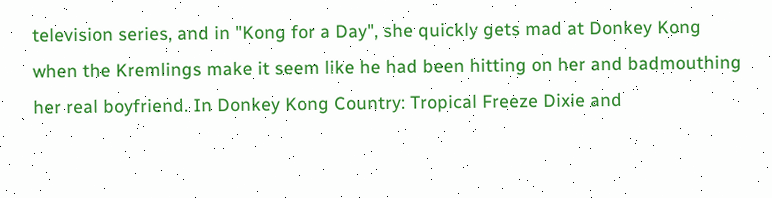television series, and in "Kong for a Day", she quickly gets mad at Donkey Kong when the Kremlings make it seem like he had been hitting on her and badmouthing her real boyfriend. In Donkey Kong Country: Tropical Freeze Dixie and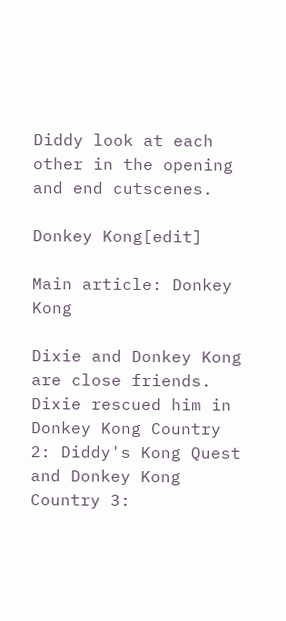Diddy look at each other in the opening and end cutscenes.

Donkey Kong[edit]

Main article: Donkey Kong

Dixie and Donkey Kong are close friends. Dixie rescued him in Donkey Kong Country 2: Diddy's Kong Quest and Donkey Kong Country 3: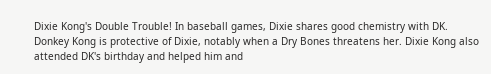Dixie Kong's Double Trouble! In baseball games, Dixie shares good chemistry with DK. Donkey Kong is protective of Dixie, notably when a Dry Bones threatens her. Dixie Kong also attended DK's birthday and helped him and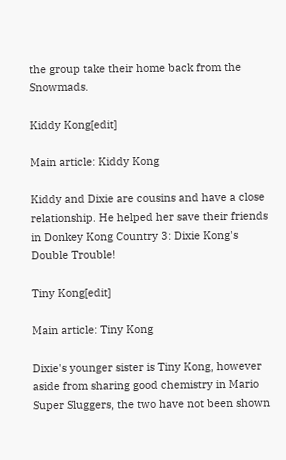the group take their home back from the Snowmads.

Kiddy Kong[edit]

Main article: Kiddy Kong

Kiddy and Dixie are cousins and have a close relationship. He helped her save their friends in Donkey Kong Country 3: Dixie Kong's Double Trouble!

Tiny Kong[edit]

Main article: Tiny Kong

Dixie's younger sister is Tiny Kong, however aside from sharing good chemistry in Mario Super Sluggers, the two have not been shown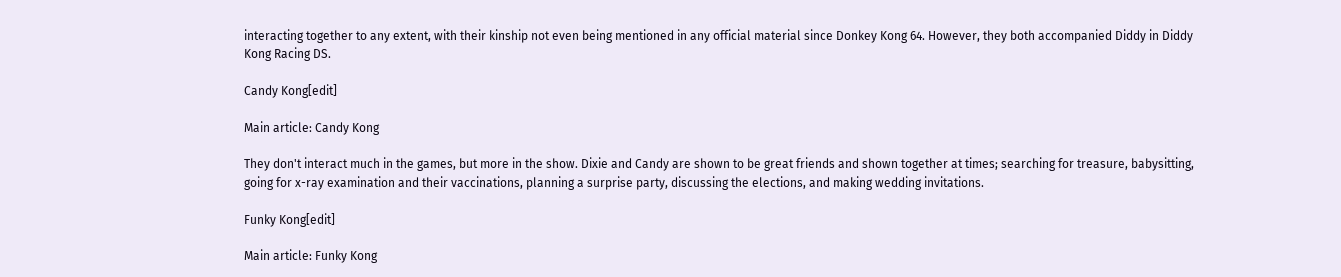interacting together to any extent, with their kinship not even being mentioned in any official material since Donkey Kong 64. However, they both accompanied Diddy in Diddy Kong Racing DS.

Candy Kong[edit]

Main article: Candy Kong

They don't interact much in the games, but more in the show. Dixie and Candy are shown to be great friends and shown together at times; searching for treasure, babysitting, going for x-ray examination and their vaccinations, planning a surprise party, discussing the elections, and making wedding invitations.

Funky Kong[edit]

Main article: Funky Kong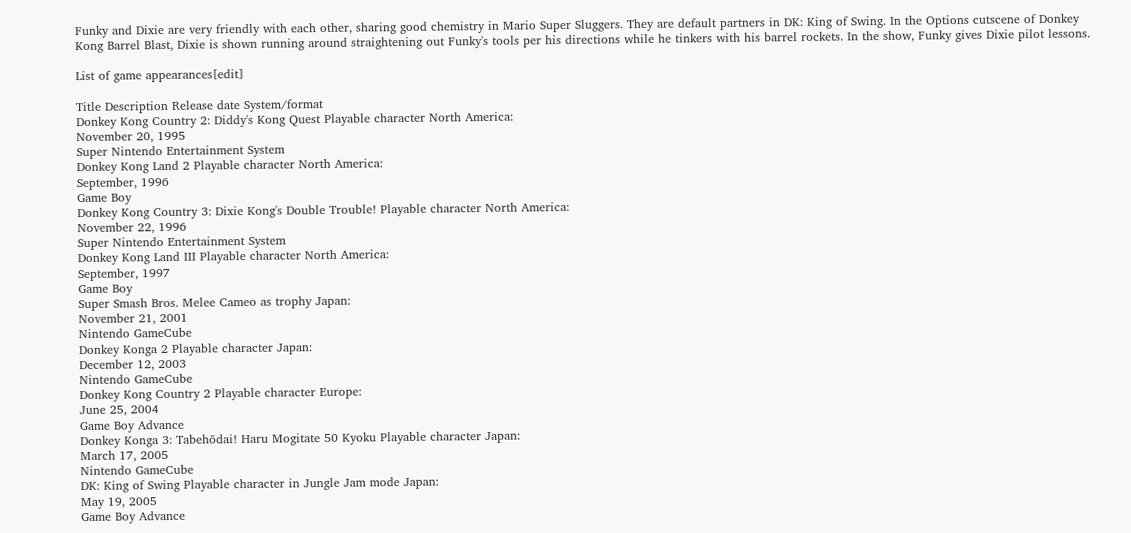Funky and Dixie are very friendly with each other, sharing good chemistry in Mario Super Sluggers. They are default partners in DK: King of Swing. In the Options cutscene of Donkey Kong Barrel Blast, Dixie is shown running around straightening out Funky's tools per his directions while he tinkers with his barrel rockets. In the show, Funky gives Dixie pilot lessons.

List of game appearances[edit]

Title Description Release date System/format
Donkey Kong Country 2: Diddy's Kong Quest Playable character North America:
November 20, 1995
Super Nintendo Entertainment System
Donkey Kong Land 2 Playable character North America:
September, 1996
Game Boy
Donkey Kong Country 3: Dixie Kong's Double Trouble! Playable character North America:
November 22, 1996
Super Nintendo Entertainment System
Donkey Kong Land III Playable character North America:
September, 1997
Game Boy
Super Smash Bros. Melee Cameo as trophy Japan:
November 21, 2001
Nintendo GameCube
Donkey Konga 2 Playable character Japan:
December 12, 2003
Nintendo GameCube
Donkey Kong Country 2 Playable character Europe:
June 25, 2004
Game Boy Advance
Donkey Konga 3: Tabehōdai! Haru Mogitate 50 Kyoku Playable character Japan:
March 17, 2005
Nintendo GameCube
DK: King of Swing Playable character in Jungle Jam mode Japan:
May 19, 2005
Game Boy Advance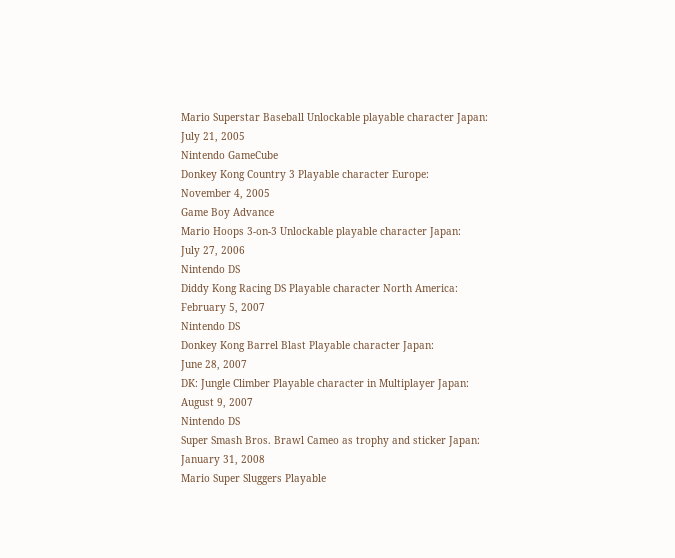Mario Superstar Baseball Unlockable playable character Japan:
July 21, 2005
Nintendo GameCube
Donkey Kong Country 3 Playable character Europe:
November 4, 2005
Game Boy Advance
Mario Hoops 3-on-3 Unlockable playable character Japan:
July 27, 2006
Nintendo DS
Diddy Kong Racing DS Playable character North America:
February 5, 2007
Nintendo DS
Donkey Kong Barrel Blast Playable character Japan:
June 28, 2007
DK: Jungle Climber Playable character in Multiplayer Japan:
August 9, 2007
Nintendo DS
Super Smash Bros. Brawl Cameo as trophy and sticker Japan:
January 31, 2008
Mario Super Sluggers Playable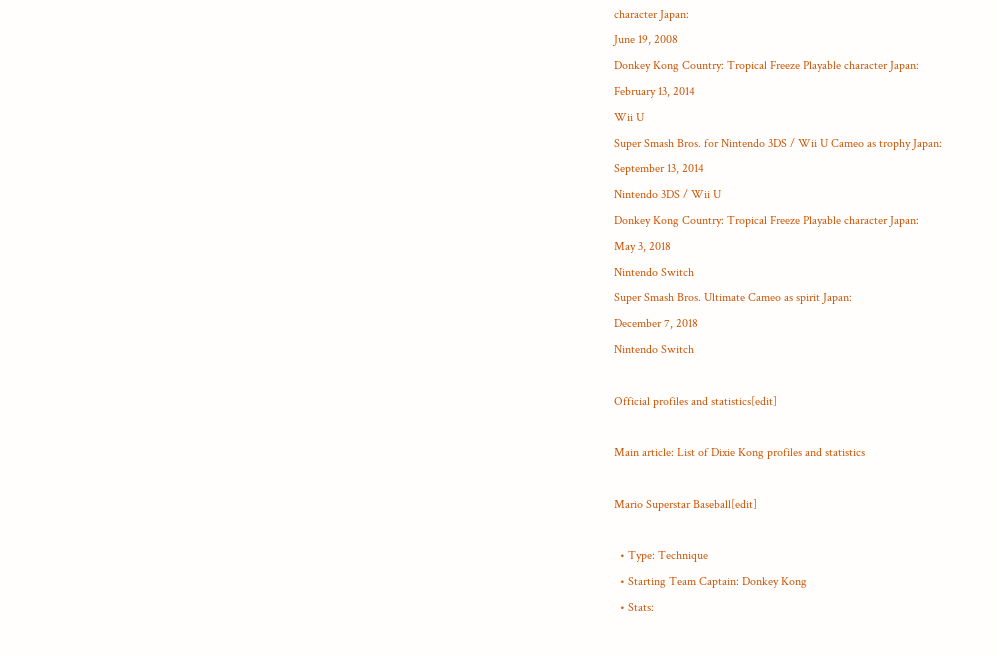character Japan:
June 19, 2008
Donkey Kong Country: Tropical Freeze Playable character Japan:
February 13, 2014
Wii U
Super Smash Bros. for Nintendo 3DS / Wii U Cameo as trophy Japan:
September 13, 2014
Nintendo 3DS / Wii U
Donkey Kong Country: Tropical Freeze Playable character Japan:
May 3, 2018
Nintendo Switch
Super Smash Bros. Ultimate Cameo as spirit Japan:
December 7, 2018
Nintendo Switch

Official profiles and statistics[edit]

Main article: List of Dixie Kong profiles and statistics

Mario Superstar Baseball[edit]

  • Type: Technique
  • Starting Team Captain: Donkey Kong
  • Stats: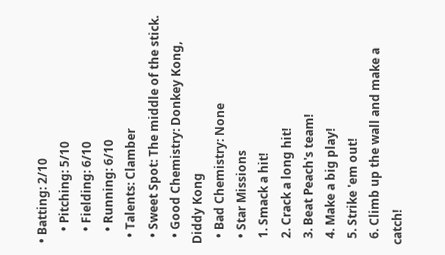• Batting: 2/10
    • Pitching: 5/10
    • Fielding: 6/10
    • Running: 6/10
  • Talents: Clamber
  • Sweet Spot: The middle of the stick.
  • Good Chemistry: Donkey Kong, Diddy Kong
  • Bad Chemistry: None
  • Star Missions
  1. Smack a hit!
  2. Crack a long hit!
  3. Beat Peach's team!
  4. Make a big play!
  5. Strike 'em out!
  6. Climb up the wall and make a catch!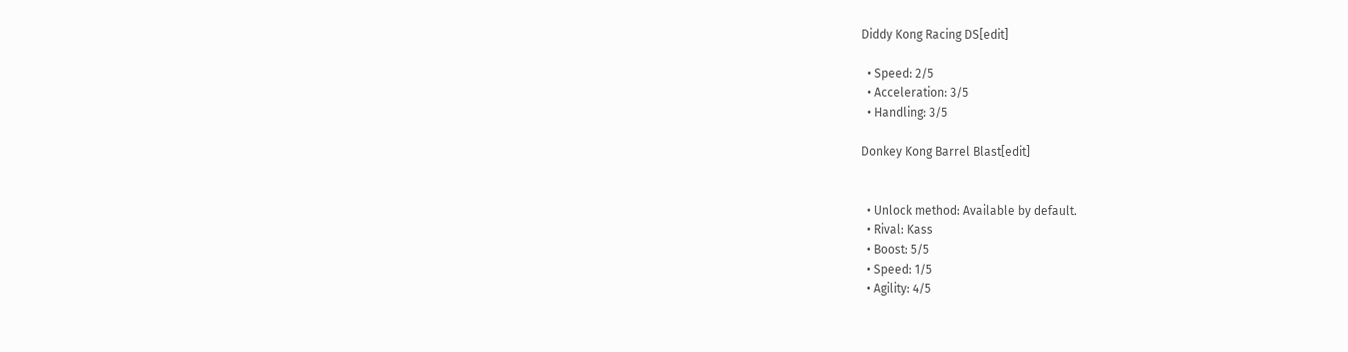Diddy Kong Racing DS[edit]

  • Speed: 2/5
  • Acceleration: 3/5
  • Handling: 3/5

Donkey Kong Barrel Blast[edit]


  • Unlock method: Available by default.
  • Rival: Kass
  • Boost: 5/5
  • Speed: 1/5
  • Agility: 4/5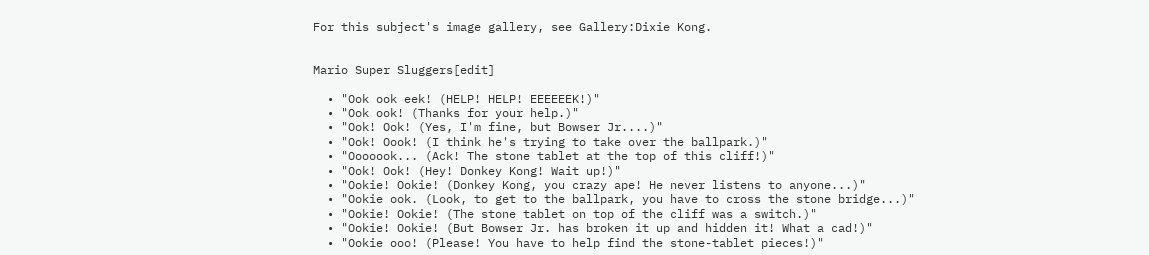For this subject's image gallery, see Gallery:Dixie Kong.


Mario Super Sluggers[edit]

  • "Ook ook eek! (HELP! HELP! EEEEEEK!)"
  • "Ook ook! (Thanks for your help.)"
  • "Ook! Ook! (Yes, I'm fine, but Bowser Jr....)"
  • "Ook! Oook! (I think he's trying to take over the ballpark.)"
  • "Ooooook... (Ack! The stone tablet at the top of this cliff!)"
  • "Ook! Ook! (Hey! Donkey Kong! Wait up!)"
  • "Ookie! Ookie! (Donkey Kong, you crazy ape! He never listens to anyone...)"
  • "Ookie ook. (Look, to get to the ballpark, you have to cross the stone bridge...)"
  • "Ookie! Ookie! (The stone tablet on top of the cliff was a switch.)"
  • "Ookie! Ookie! (But Bowser Jr. has broken it up and hidden it! What a cad!)"
  • "Ookie ooo! (Please! You have to help find the stone-tablet pieces!)"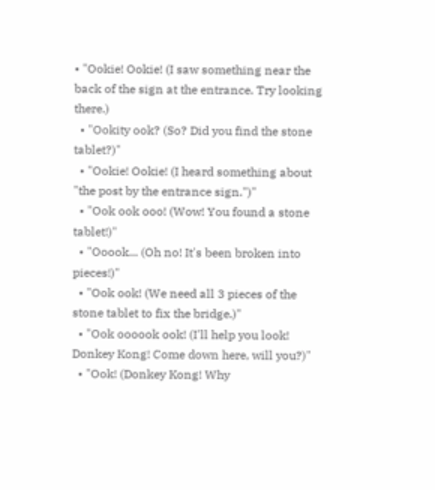• "Ookie! Ookie! (I saw something near the back of the sign at the entrance. Try looking there.)
  • "Ookity ook? (So? Did you find the stone tablet?)"
  • "Ookie! Ookie! (I heard something about "the post by the entrance sign.")"
  • "Ook ook ooo! (Wow! You found a stone tablet!)"
  • "Ooook... (Oh no! It's been broken into pieces!)"
  • "Ook ook! (We need all 3 pieces of the stone tablet to fix the bridge.)"
  • "Ook oooook ook! (I'll help you look! Donkey Kong! Come down here, will you?)"
  • "Ook! (Donkey Kong! Why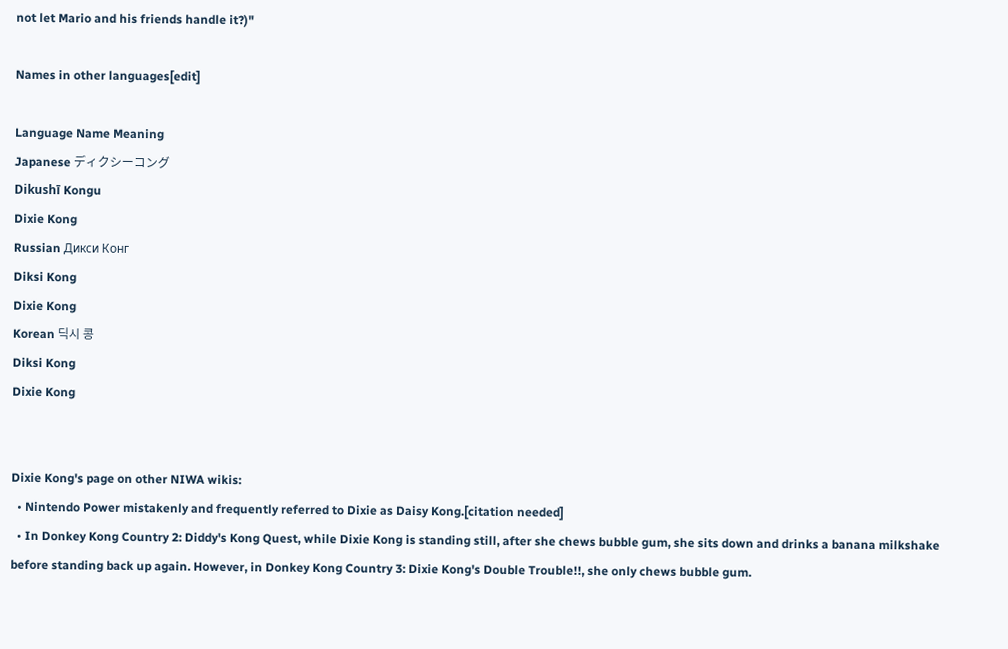not let Mario and his friends handle it?)"

Names in other languages[edit]

Language Name Meaning
Japanese ディクシーコング
Dikushī Kongu
Dixie Kong
Russian Дикси Конг
Diksi Kong
Dixie Kong
Korean 딕시 콩
Diksi Kong
Dixie Kong


Dixie Kong's page on other NIWA wikis:
  • Nintendo Power mistakenly and frequently referred to Dixie as Daisy Kong.[citation needed]
  • In Donkey Kong Country 2: Diddy's Kong Quest, while Dixie Kong is standing still, after she chews bubble gum, she sits down and drinks a banana milkshake before standing back up again. However, in Donkey Kong Country 3: Dixie Kong's Double Trouble!!, she only chews bubble gum.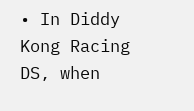• In Diddy Kong Racing DS, when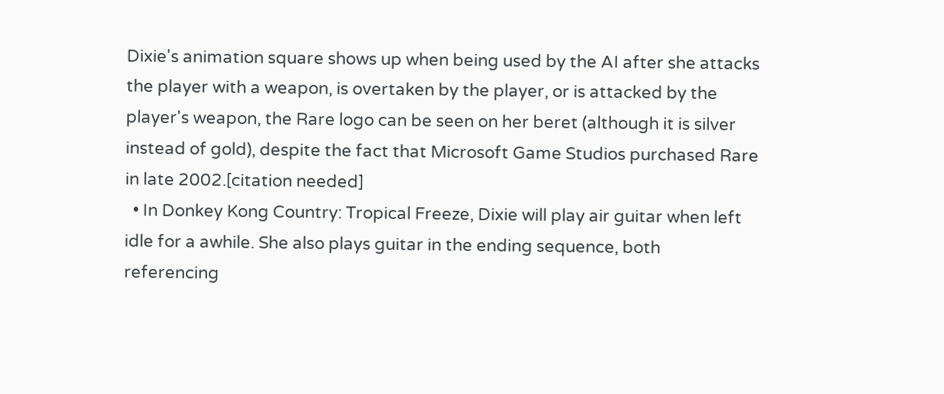Dixie's animation square shows up when being used by the AI after she attacks the player with a weapon, is overtaken by the player, or is attacked by the player's weapon, the Rare logo can be seen on her beret (although it is silver instead of gold), despite the fact that Microsoft Game Studios purchased Rare in late 2002.[citation needed]
  • In Donkey Kong Country: Tropical Freeze, Dixie will play air guitar when left idle for a awhile. She also plays guitar in the ending sequence, both referencing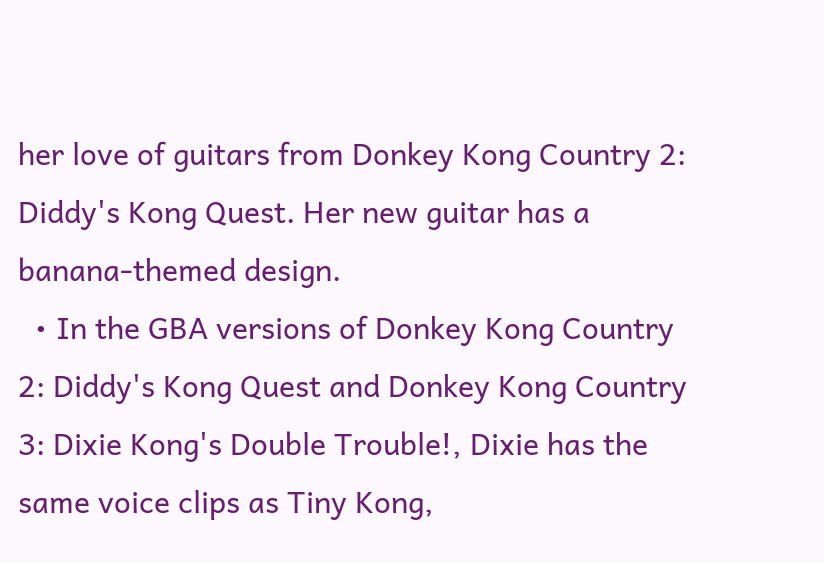her love of guitars from Donkey Kong Country 2: Diddy's Kong Quest. Her new guitar has a banana-themed design.
  • In the GBA versions of Donkey Kong Country 2: Diddy's Kong Quest and Donkey Kong Country 3: Dixie Kong's Double Trouble!, Dixie has the same voice clips as Tiny Kong,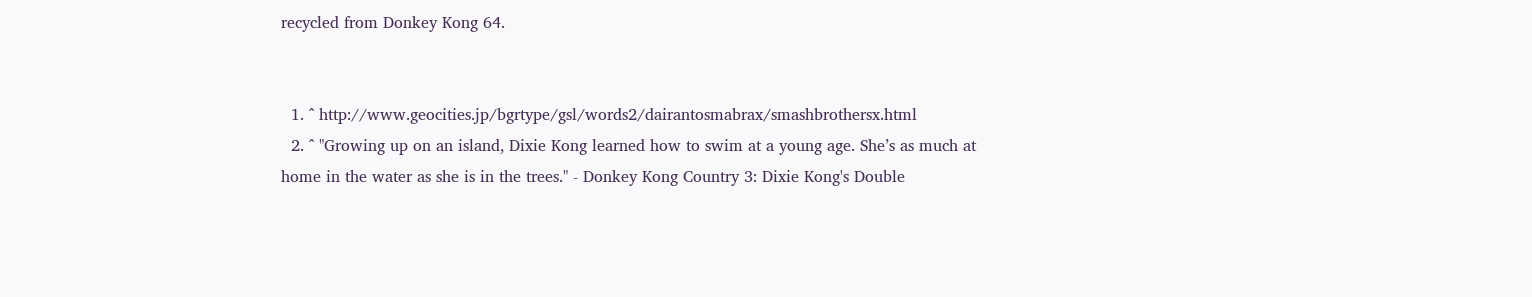recycled from Donkey Kong 64.


  1. ^ http://www.geocities.jp/bgrtype/gsl/words2/dairantosmabrax/smashbrothersx.html
  2. ^ "Growing up on an island, Dixie Kong learned how to swim at a young age. She’s as much at home in the water as she is in the trees." - Donkey Kong Country 3: Dixie Kong's Double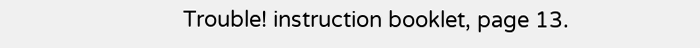Trouble! instruction booklet, page 13.